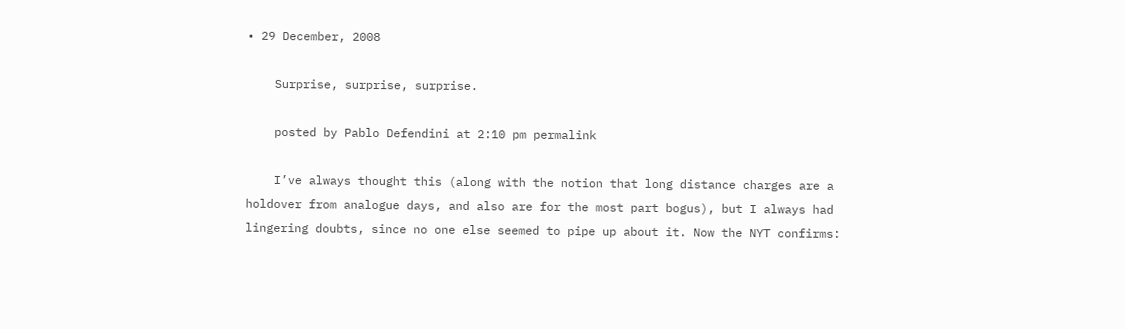• 29 December, 2008

    Surprise, surprise, surprise.

    posted by Pablo Defendini at 2:10 pm permalink

    I’ve always thought this (along with the notion that long distance charges are a holdover from analogue days, and also are for the most part bogus), but I always had lingering doubts, since no one else seemed to pipe up about it. Now the NYT confirms: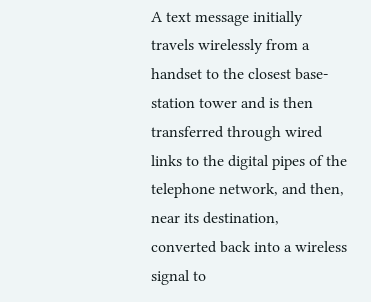A text message initially travels wirelessly from a handset to the closest base-station tower and is then transferred through wired links to the digital pipes of the telephone network, and then, near its destination, converted back into a wireless signal to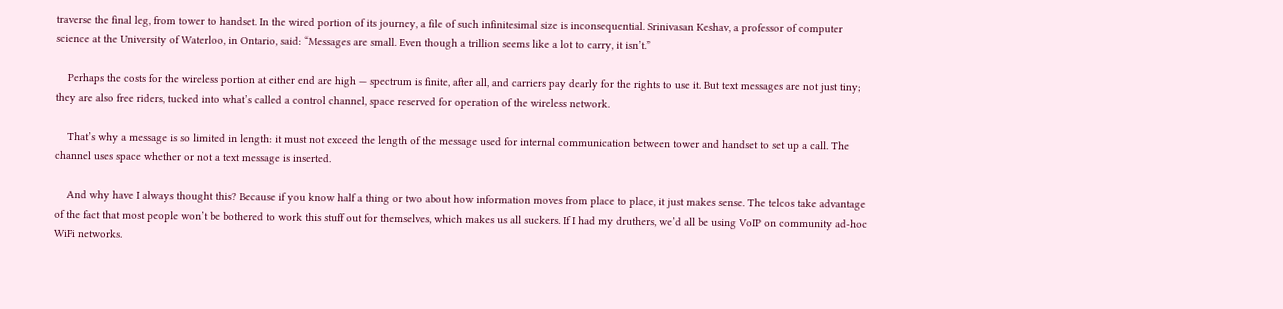traverse the final leg, from tower to handset. In the wired portion of its journey, a file of such infinitesimal size is inconsequential. Srinivasan Keshav, a professor of computer science at the University of Waterloo, in Ontario, said: “Messages are small. Even though a trillion seems like a lot to carry, it isn’t.”

    Perhaps the costs for the wireless portion at either end are high — spectrum is finite, after all, and carriers pay dearly for the rights to use it. But text messages are not just tiny; they are also free riders, tucked into what’s called a control channel, space reserved for operation of the wireless network.

    That’s why a message is so limited in length: it must not exceed the length of the message used for internal communication between tower and handset to set up a call. The channel uses space whether or not a text message is inserted.

    And why have I always thought this? Because if you know half a thing or two about how information moves from place to place, it just makes sense. The telcos take advantage of the fact that most people won’t be bothered to work this stuff out for themselves, which makes us all suckers. If I had my druthers, we’d all be using VoIP on community ad-hoc WiFi networks.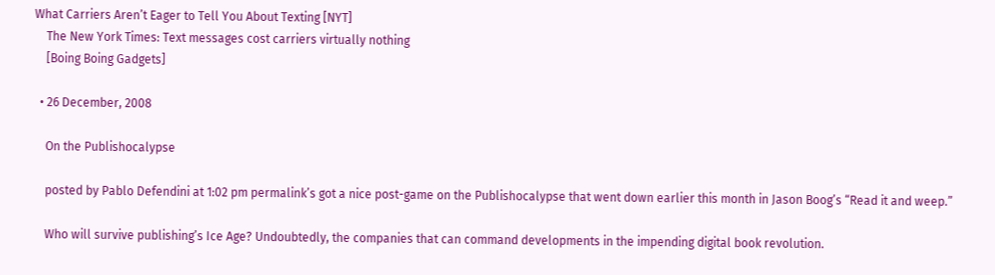What Carriers Aren’t Eager to Tell You About Texting [NYT]
    The New York Times: Text messages cost carriers virtually nothing
    [Boing Boing Gadgets]

  • 26 December, 2008

    On the Publishocalypse

    posted by Pablo Defendini at 1:02 pm permalink’s got a nice post-game on the Publishocalypse that went down earlier this month in Jason Boog’s “Read it and weep.”

    Who will survive publishing’s Ice Age? Undoubtedly, the companies that can command developments in the impending digital book revolution.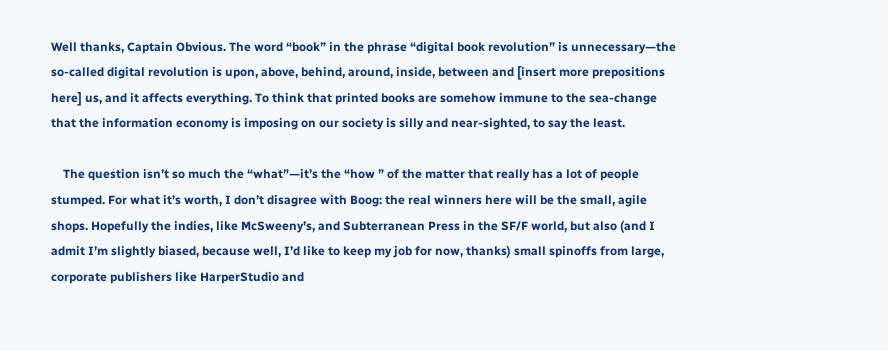Well thanks, Captain Obvious. The word “book” in the phrase “digital book revolution” is unnecessary—the so-called digital revolution is upon, above, behind, around, inside, between and [insert more prepositions here] us, and it affects everything. To think that printed books are somehow immune to the sea-change that the information economy is imposing on our society is silly and near-sighted, to say the least.

    The question isn’t so much the “what”—it’s the “how ” of the matter that really has a lot of people stumped. For what it’s worth, I don’t disagree with Boog: the real winners here will be the small, agile shops. Hopefully the indies, like McSweeny’s, and Subterranean Press in the SF/F world, but also (and I admit I’m slightly biased, because well, I’d like to keep my job for now, thanks) small spinoffs from large, corporate publishers like HarperStudio and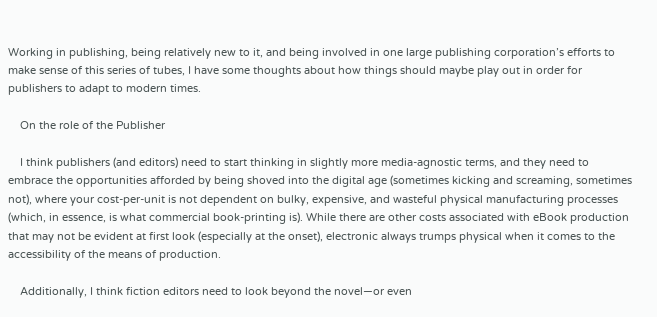Working in publishing, being relatively new to it, and being involved in one large publishing corporation’s efforts to make sense of this series of tubes, I have some thoughts about how things should maybe play out in order for publishers to adapt to modern times.

    On the role of the Publisher

    I think publishers (and editors) need to start thinking in slightly more media-agnostic terms, and they need to embrace the opportunities afforded by being shoved into the digital age (sometimes kicking and screaming, sometimes not), where your cost-per-unit is not dependent on bulky, expensive, and wasteful physical manufacturing processes (which, in essence, is what commercial book-printing is). While there are other costs associated with eBook production that may not be evident at first look (especially at the onset), electronic always trumps physical when it comes to the accessibility of the means of production.

    Additionally, I think fiction editors need to look beyond the novel—or even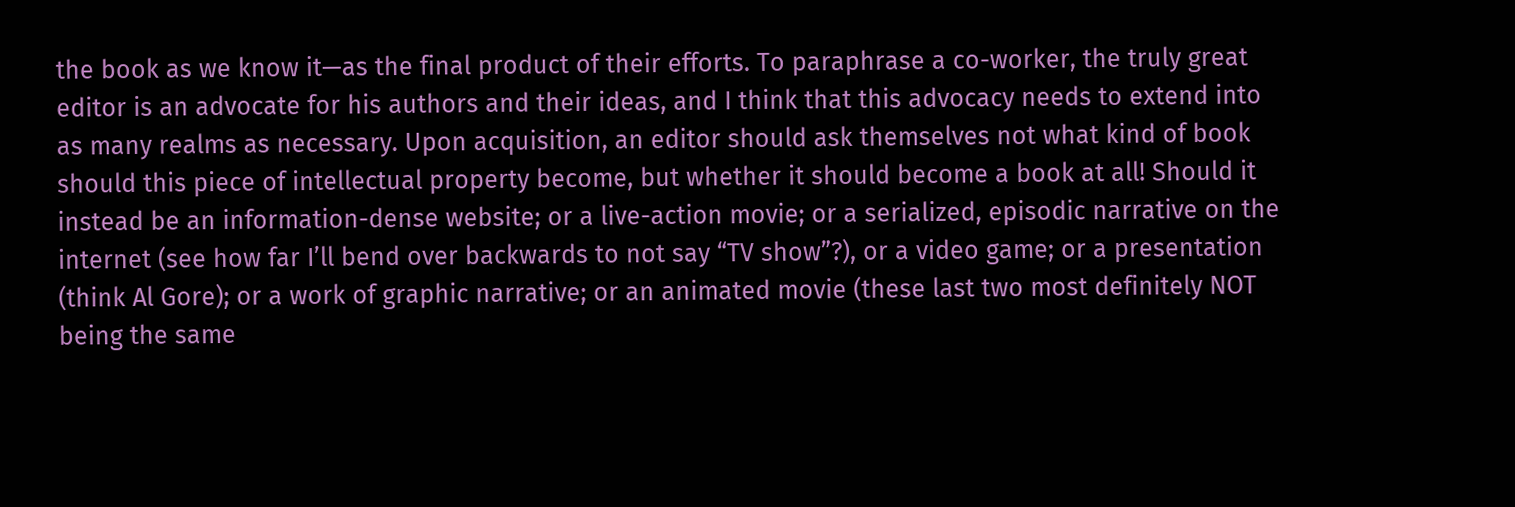the book as we know it—as the final product of their efforts. To paraphrase a co-worker, the truly great editor is an advocate for his authors and their ideas, and I think that this advocacy needs to extend into as many realms as necessary. Upon acquisition, an editor should ask themselves not what kind of book should this piece of intellectual property become, but whether it should become a book at all! Should it instead be an information-dense website; or a live-action movie; or a serialized, episodic narrative on the internet (see how far I’ll bend over backwards to not say “TV show”?), or a video game; or a presentation (think Al Gore); or a work of graphic narrative; or an animated movie (these last two most definitely NOT being the same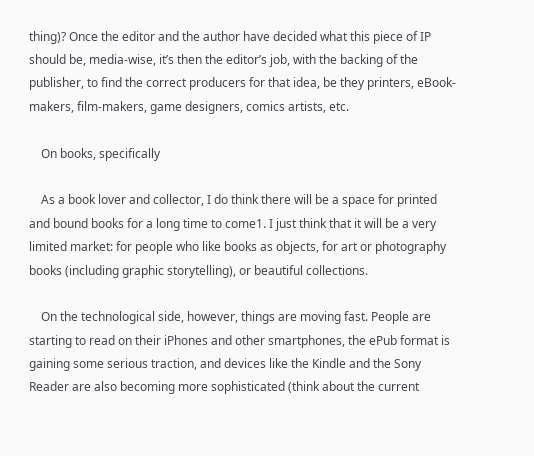thing)? Once the editor and the author have decided what this piece of IP should be, media-wise, it’s then the editor’s job, with the backing of the publisher, to find the correct producers for that idea, be they printers, eBook-makers, film-makers, game designers, comics artists, etc.

    On books, specifically

    As a book lover and collector, I do think there will be a space for printed and bound books for a long time to come1. I just think that it will be a very limited market: for people who like books as objects, for art or photography books (including graphic storytelling), or beautiful collections.

    On the technological side, however, things are moving fast. People are starting to read on their iPhones and other smartphones, the ePub format is gaining some serious traction, and devices like the Kindle and the Sony Reader are also becoming more sophisticated (think about the current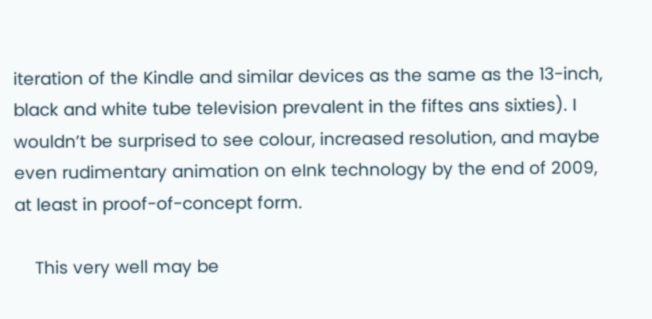iteration of the Kindle and similar devices as the same as the 13-inch, black and white tube television prevalent in the fiftes ans sixties). I wouldn’t be surprised to see colour, increased resolution, and maybe even rudimentary animation on eInk technology by the end of 2009, at least in proof-of-concept form.

    This very well may be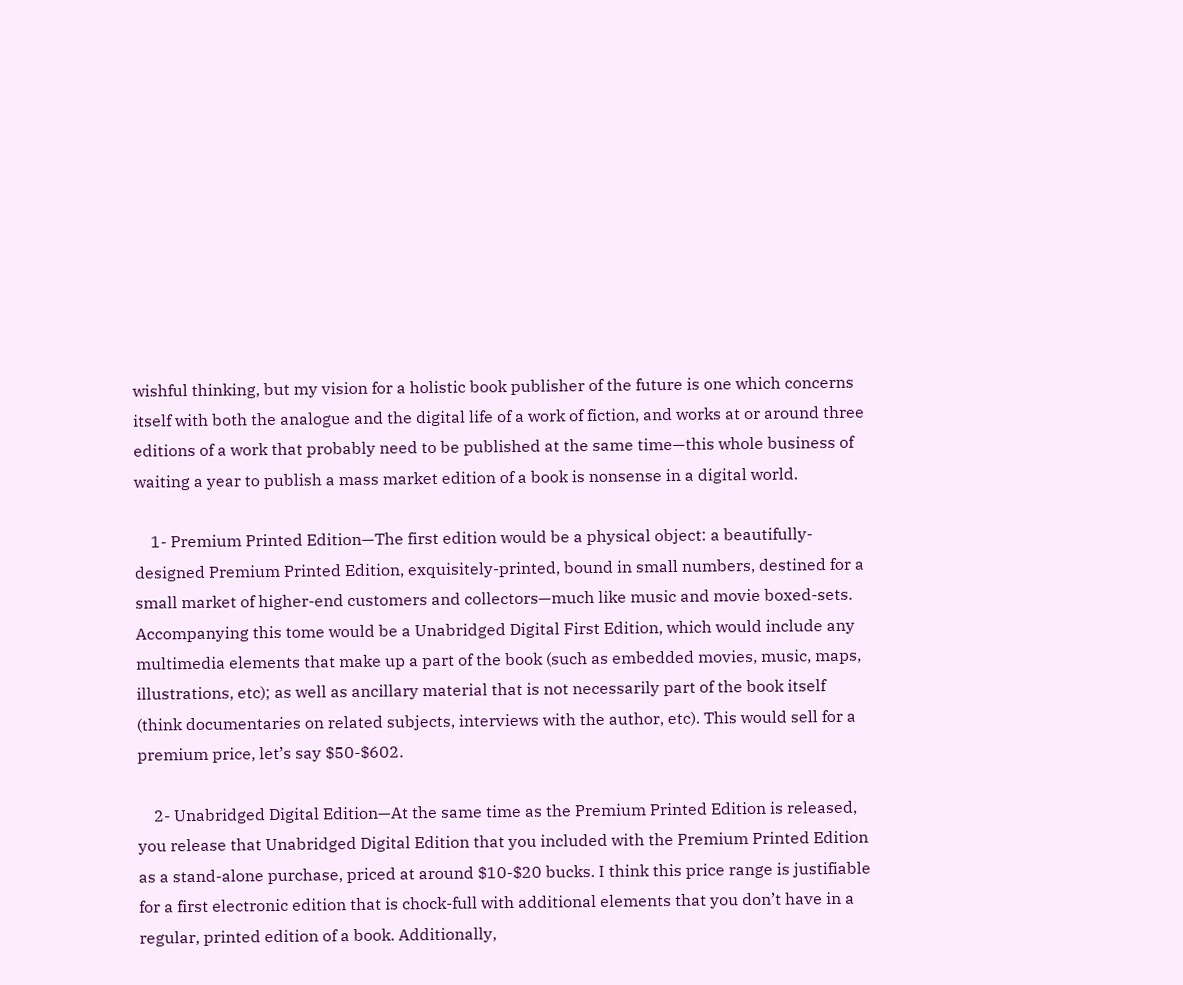wishful thinking, but my vision for a holistic book publisher of the future is one which concerns itself with both the analogue and the digital life of a work of fiction, and works at or around three editions of a work that probably need to be published at the same time—this whole business of waiting a year to publish a mass market edition of a book is nonsense in a digital world.

    1- Premium Printed Edition—The first edition would be a physical object: a beautifully-designed Premium Printed Edition, exquisitely-printed, bound in small numbers, destined for a small market of higher-end customers and collectors—much like music and movie boxed-sets.  Accompanying this tome would be a Unabridged Digital First Edition, which would include any multimedia elements that make up a part of the book (such as embedded movies, music, maps, illustrations, etc); as well as ancillary material that is not necessarily part of the book itself (think documentaries on related subjects, interviews with the author, etc). This would sell for a premium price, let’s say $50-$602.

    2- Unabridged Digital Edition—At the same time as the Premium Printed Edition is released, you release that Unabridged Digital Edition that you included with the Premium Printed Edition as a stand-alone purchase, priced at around $10-$20 bucks. I think this price range is justifiable for a first electronic edition that is chock-full with additional elements that you don’t have in a regular, printed edition of a book. Additionally,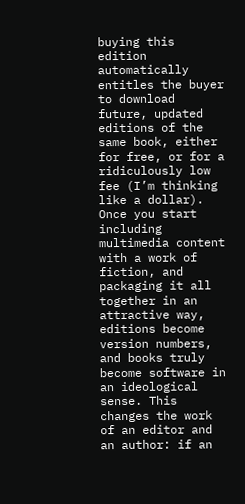buying this edition automatically entitles the buyer to download future, updated editions of the same book, either for free, or for a ridiculously low fee (I’m thinking like a dollar). Once you start including multimedia content with a work of fiction, and packaging it all together in an attractive way, editions become version numbers, and books truly become software in an ideological sense. This changes the work of an editor and an author: if an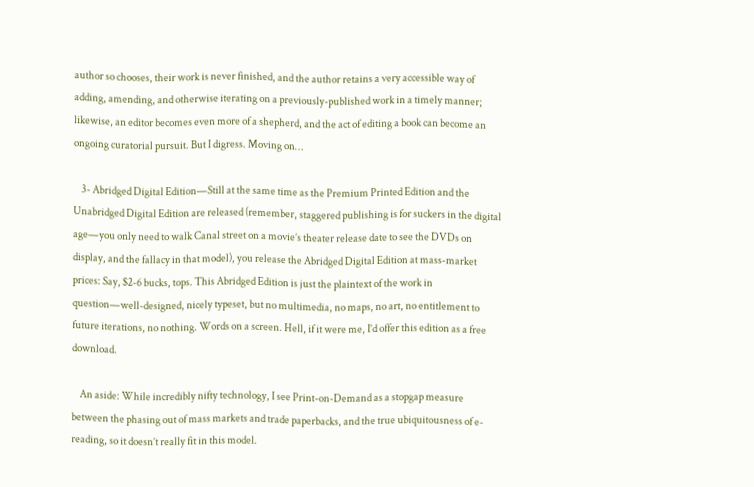author so chooses, their work is never finished, and the author retains a very accessible way of adding, amending, and otherwise iterating on a previously-published work in a timely manner; likewise, an editor becomes even more of a shepherd, and the act of editing a book can become an ongoing curatorial pursuit. But I digress. Moving on…

    3- Abridged Digital Edition—Still at the same time as the Premium Printed Edition and the Unabridged Digital Edition are released (remember, staggered publishing is for suckers in the digital age—you only need to walk Canal street on a movie’s theater release date to see the DVDs on display, and the fallacy in that model), you release the Abridged Digital Edition at mass-market prices: Say, $2-6 bucks, tops. This Abridged Edition is just the plaintext of the work in question—well-designed, nicely typeset, but no multimedia, no maps, no art, no entitlement to future iterations, no nothing. Words on a screen. Hell, if it were me, I’d offer this edition as a free download.

    An aside: While incredibly nifty technology, I see Print-on-Demand as a stopgap measure between the phasing out of mass markets and trade paperbacks, and the true ubiquitousness of e-reading, so it doesn’t really fit in this model.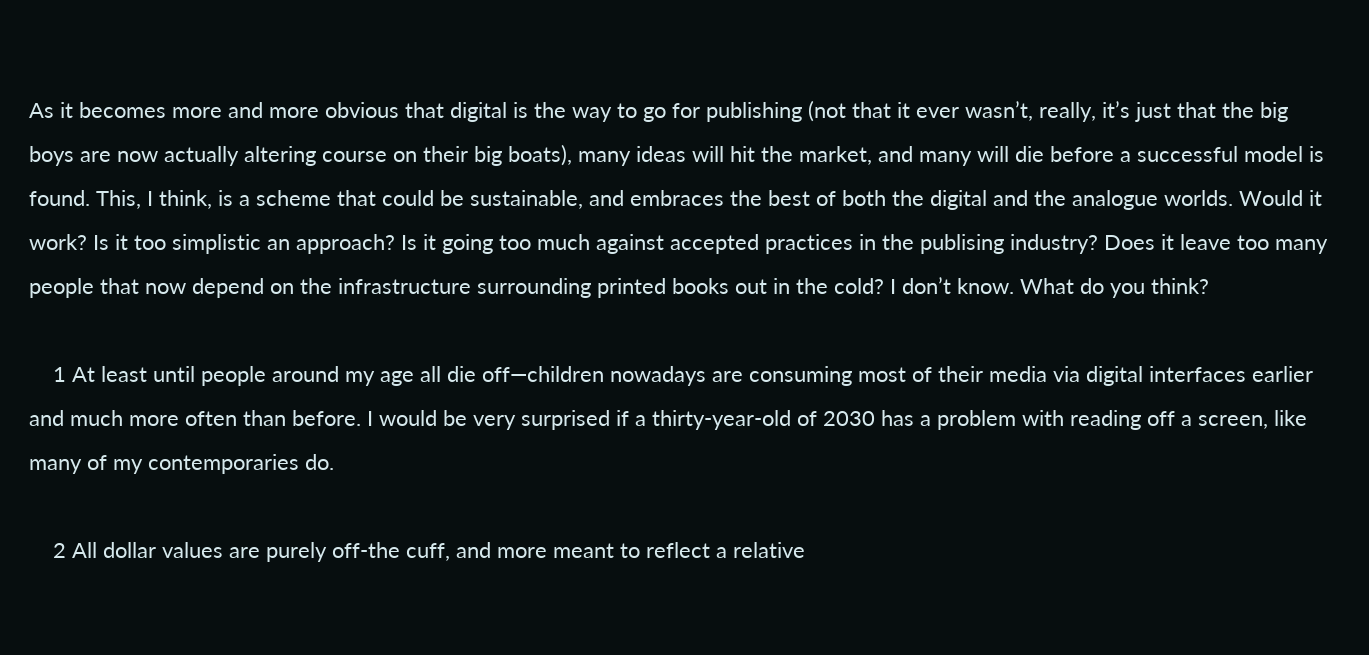As it becomes more and more obvious that digital is the way to go for publishing (not that it ever wasn’t, really, it’s just that the big boys are now actually altering course on their big boats), many ideas will hit the market, and many will die before a successful model is found. This, I think, is a scheme that could be sustainable, and embraces the best of both the digital and the analogue worlds. Would it work? Is it too simplistic an approach? Is it going too much against accepted practices in the publising industry? Does it leave too many people that now depend on the infrastructure surrounding printed books out in the cold? I don’t know. What do you think?

    1 At least until people around my age all die off—children nowadays are consuming most of their media via digital interfaces earlier and much more often than before. I would be very surprised if a thirty-year-old of 2030 has a problem with reading off a screen, like many of my contemporaries do.

    2 All dollar values are purely off-the cuff, and more meant to reflect a relative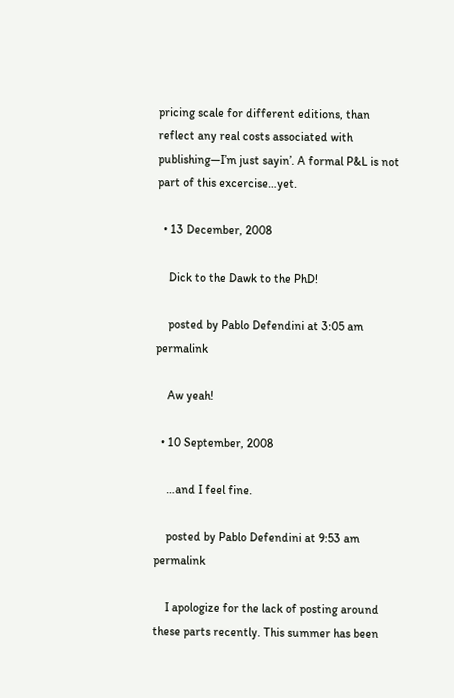pricing scale for different editions, than reflect any real costs associated with publishing—I’m just sayin’. A formal P&L is not part of this excercise…yet.

  • 13 December, 2008

    Dick to the Dawk to the PhD!

    posted by Pablo Defendini at 3:05 am permalink

    Aw yeah!

  • 10 September, 2008

    …and I feel fine.

    posted by Pablo Defendini at 9:53 am permalink

    I apologize for the lack of posting around these parts recently. This summer has been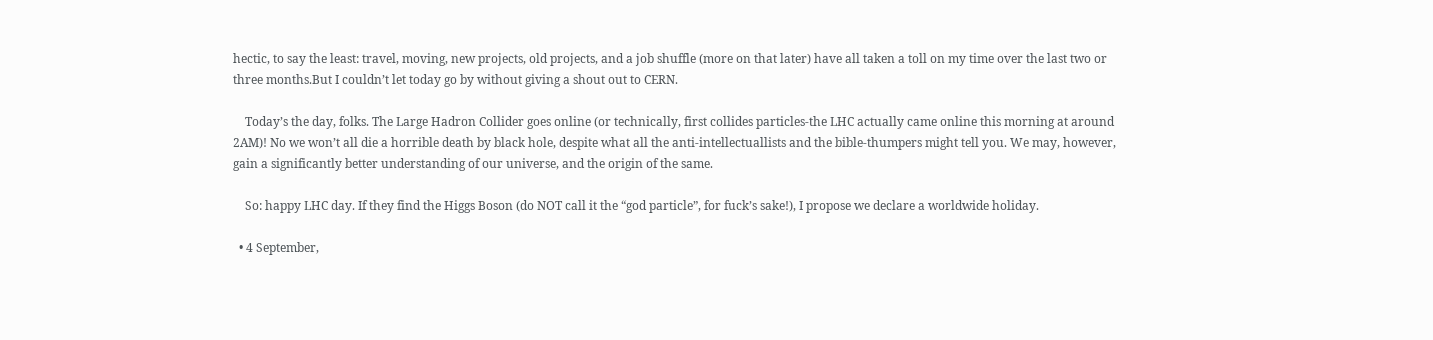hectic, to say the least: travel, moving, new projects, old projects, and a job shuffle (more on that later) have all taken a toll on my time over the last two or three months.But I couldn’t let today go by without giving a shout out to CERN.

    Today’s the day, folks. The Large Hadron Collider goes online (or technically, first collides particles-the LHC actually came online this morning at around 2AM)! No we won’t all die a horrible death by black hole, despite what all the anti-intellectuallists and the bible-thumpers might tell you. We may, however, gain a significantly better understanding of our universe, and the origin of the same.

    So: happy LHC day. If they find the Higgs Boson (do NOT call it the “god particle”, for fuck’s sake!), I propose we declare a worldwide holiday.

  • 4 September,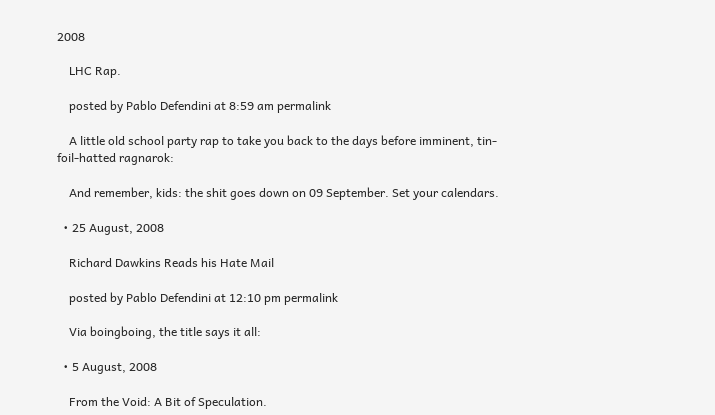2008

    LHC Rap.

    posted by Pablo Defendini at 8:59 am permalink

    A little old school party rap to take you back to the days before imminent, tin-foil-hatted ragnarok:

    And remember, kids: the shit goes down on 09 September. Set your calendars.

  • 25 August, 2008

    Richard Dawkins Reads his Hate Mail

    posted by Pablo Defendini at 12:10 pm permalink

    Via boingboing, the title says it all:

  • 5 August, 2008

    From the Void: A Bit of Speculation.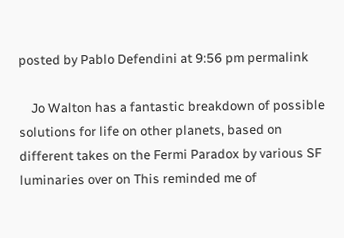posted by Pablo Defendini at 9:56 pm permalink

    Jo Walton has a fantastic breakdown of possible solutions for life on other planets, based on different takes on the Fermi Paradox by various SF luminaries over on This reminded me of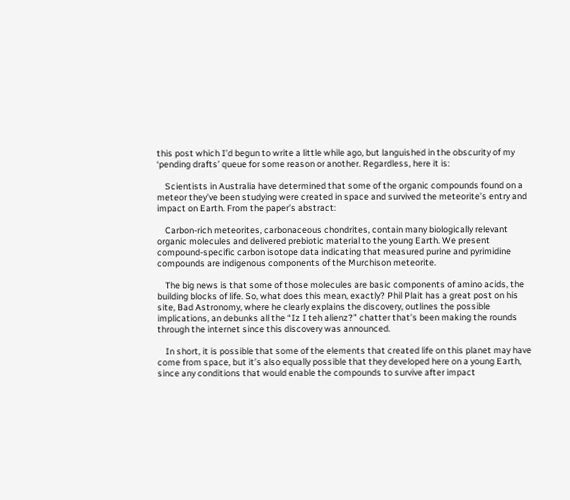this post which I’d begun to write a little while ago, but languished in the obscurity of my ‘pending drafts’ queue for some reason or another. Regardless, here it is:

    Scientists in Australia have determined that some of the organic compounds found on a meteor they’ve been studying were created in space and survived the meteorite’s entry and impact on Earth. From the paper’s abstract:

    Carbon-rich meteorites, carbonaceous chondrites, contain many biologically relevant organic molecules and delivered prebiotic material to the young Earth. We present compound-specific carbon isotope data indicating that measured purine and pyrimidine compounds are indigenous components of the Murchison meteorite.

    The big news is that some of those molecules are basic components of amino acids, the building blocks of life. So, what does this mean, exactly? Phil Plait has a great post on his site, Bad Astronomy, where he clearly explains the discovery, outlines the possible implications, an debunks all the “Iz I teh alienz?” chatter that’s been making the rounds through the internet since this discovery was announced.

    In short, it is possible that some of the elements that created life on this planet may have come from space, but it’s also equally possible that they developed here on a young Earth, since any conditions that would enable the compounds to survive after impact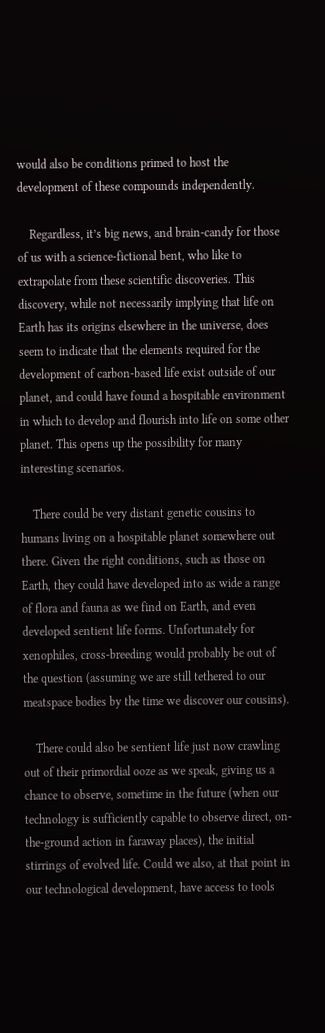would also be conditions primed to host the development of these compounds independently.

    Regardless, it’s big news, and brain-candy for those of us with a science-fictional bent, who like to extrapolate from these scientific discoveries. This discovery, while not necessarily implying that life on Earth has its origins elsewhere in the universe, does seem to indicate that the elements required for the development of carbon-based life exist outside of our planet, and could have found a hospitable environment in which to develop and flourish into life on some other planet. This opens up the possibility for many interesting scenarios.

    There could be very distant genetic cousins to humans living on a hospitable planet somewhere out there. Given the right conditions, such as those on Earth, they could have developed into as wide a range of flora and fauna as we find on Earth, and even developed sentient life forms. Unfortunately for xenophiles, cross-breeding would probably be out of the question (assuming we are still tethered to our meatspace bodies by the time we discover our cousins).

    There could also be sentient life just now crawling out of their primordial ooze as we speak, giving us a chance to observe, sometime in the future (when our technology is sufficiently capable to observe direct, on-the-ground action in faraway places), the initial stirrings of evolved life. Could we also, at that point in our technological development, have access to tools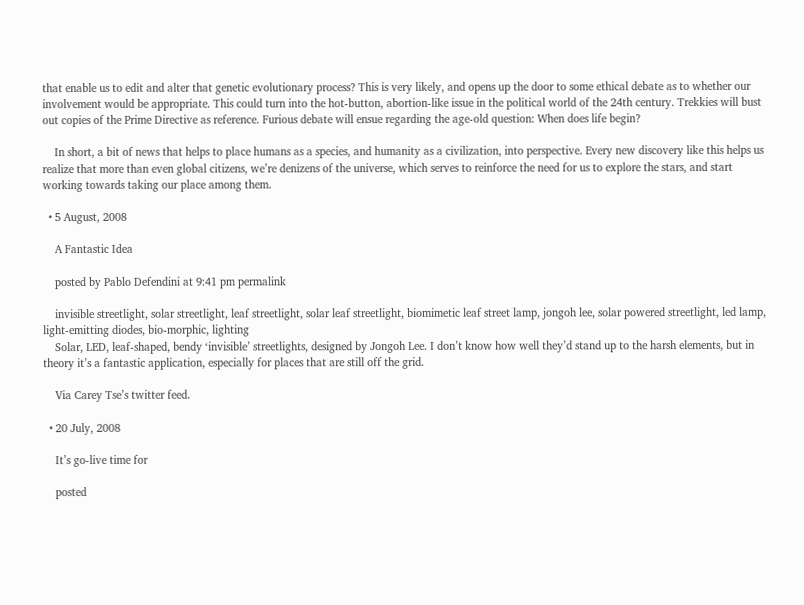that enable us to edit and alter that genetic evolutionary process? This is very likely, and opens up the door to some ethical debate as to whether our involvement would be appropriate. This could turn into the hot-button, abortion-like issue in the political world of the 24th century. Trekkies will bust out copies of the Prime Directive as reference. Furious debate will ensue regarding the age-old question: When does life begin?

    In short, a bit of news that helps to place humans as a species, and humanity as a civilization, into perspective. Every new discovery like this helps us realize that more than even global citizens, we’re denizens of the universe, which serves to reinforce the need for us to explore the stars, and start working towards taking our place among them.

  • 5 August, 2008

    A Fantastic Idea

    posted by Pablo Defendini at 9:41 pm permalink

    invisible streetlight, solar streetlight, leaf streetlight, solar leaf streetlight, biomimetic leaf street lamp, jongoh lee, solar powered streetlight, led lamp, light-emitting diodes, bio-morphic, lighting
    Solar, LED, leaf-shaped, bendy ‘invisible’ streetlights, designed by Jongoh Lee. I don’t know how well they’d stand up to the harsh elements, but in theory it’s a fantastic application, especially for places that are still off the grid.

    Via Carey Tse’s twitter feed.

  • 20 July, 2008

    It’s go-live time for

    posted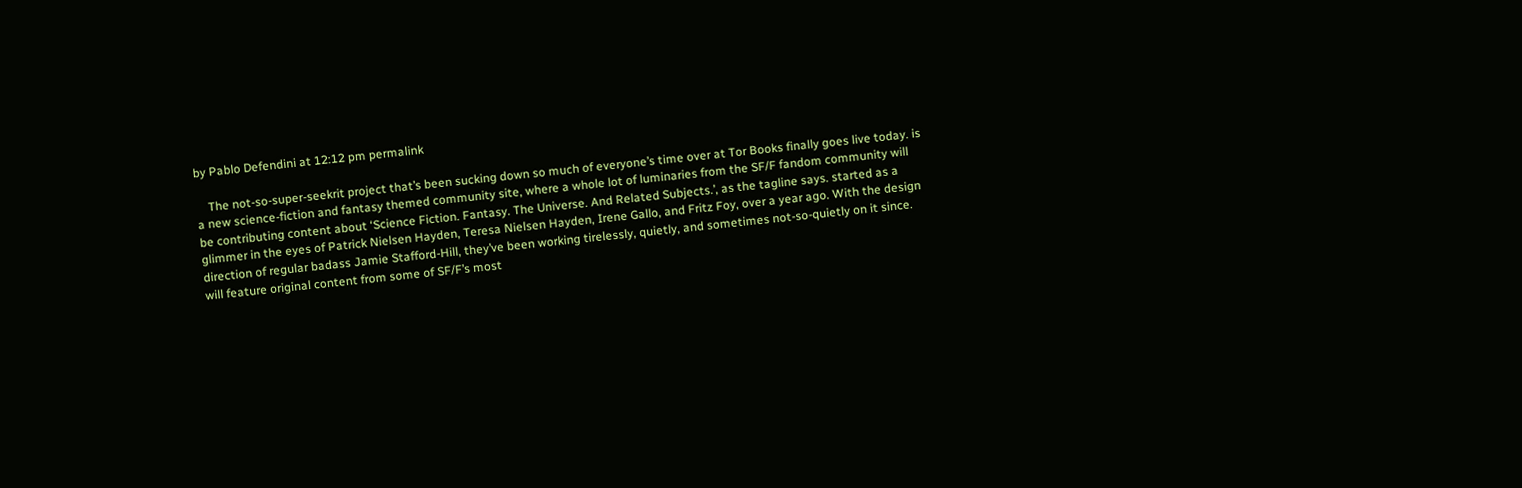by Pablo Defendini at 12:12 pm permalink

    The not-so-super-seekrit project that’s been sucking down so much of everyone’s time over at Tor Books finally goes live today. is a new science-fiction and fantasy themed community site, where a whole lot of luminaries from the SF/F fandom community will be contributing content about ‘Science Fiction. Fantasy. The Universe. And Related Subjects.’, as the tagline says. started as a glimmer in the eyes of Patrick Nielsen Hayden, Teresa Nielsen Hayden, Irene Gallo, and Fritz Foy, over a year ago. With the design direction of regular badass Jamie Stafford-Hill, they’ve been working tirelessly, quietly, and sometimes not-so-quietly on it since. will feature original content from some of SF/F’s most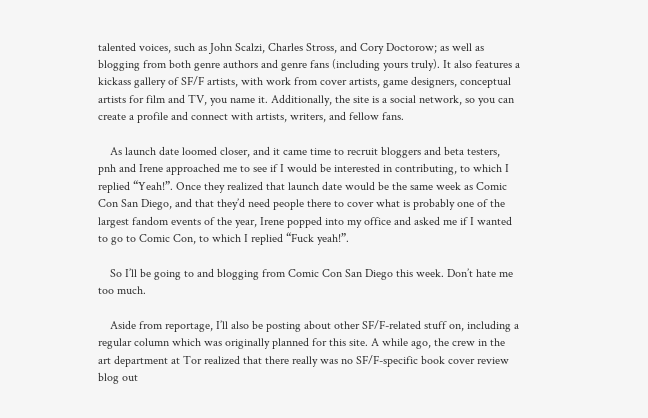talented voices, such as John Scalzi, Charles Stross, and Cory Doctorow; as well as blogging from both genre authors and genre fans (including yours truly). It also features a kickass gallery of SF/F artists, with work from cover artists, game designers, conceptual artists for film and TV, you name it. Additionally, the site is a social network, so you can create a profile and connect with artists, writers, and fellow fans.

    As launch date loomed closer, and it came time to recruit bloggers and beta testers, pnh and Irene approached me to see if I would be interested in contributing, to which I replied “Yeah!”. Once they realized that launch date would be the same week as Comic Con San Diego, and that they’d need people there to cover what is probably one of the largest fandom events of the year, Irene popped into my office and asked me if I wanted to go to Comic Con, to which I replied “Fuck yeah!”.

    So I’ll be going to and blogging from Comic Con San Diego this week. Don’t hate me too much.

    Aside from reportage, I’ll also be posting about other SF/F-related stuff on, including a regular column which was originally planned for this site. A while ago, the crew in the art department at Tor realized that there really was no SF/F-specific book cover review blog out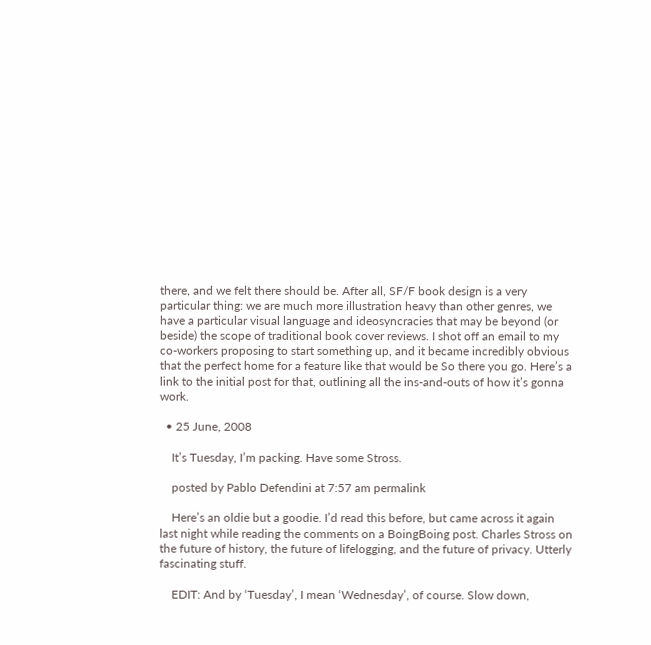there, and we felt there should be. After all, SF/F book design is a very particular thing: we are much more illustration heavy than other genres, we have a particular visual language and ideosyncracies that may be beyond (or beside) the scope of traditional book cover reviews. I shot off an email to my co-workers proposing to start something up, and it became incredibly obvious that the perfect home for a feature like that would be So there you go. Here’s a link to the initial post for that, outlining all the ins-and-outs of how it’s gonna work.

  • 25 June, 2008

    It’s Tuesday, I’m packing. Have some Stross.

    posted by Pablo Defendini at 7:57 am permalink

    Here’s an oldie but a goodie. I’d read this before, but came across it again last night while reading the comments on a BoingBoing post. Charles Stross on the future of history, the future of lifelogging, and the future of privacy. Utterly fascinating stuff.

    EDIT: And by ‘Tuesday’, I mean ‘Wednesday’, of course. Slow down,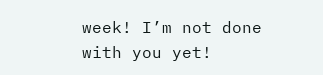week! I’m not done with you yet!